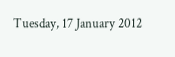Tuesday, 17 January 2012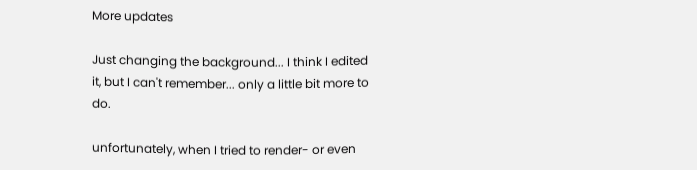More updates

Just changing the background... I think I edited it, but I can't remember... only a little bit more to do.

unfortunately, when I tried to render- or even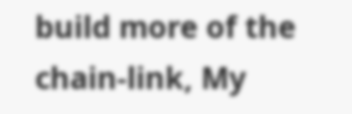build more of the chain-link, My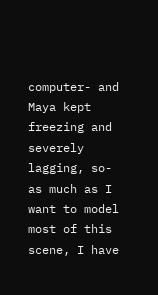computer- and Maya kept freezing and severely lagging, so- as much as I want to model most of this scene, I have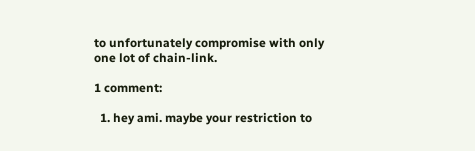to unfortunately compromise with only one lot of chain-link.

1 comment:

  1. hey ami. maybe your restriction to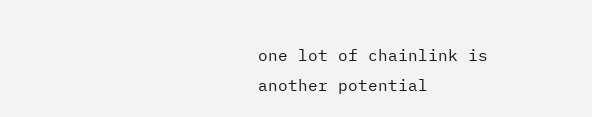one lot of chainlink is another potential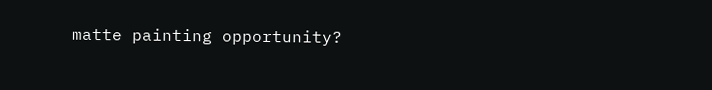matte painting opportunity?